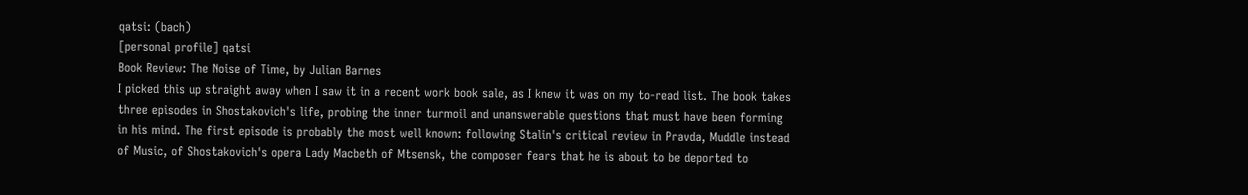qatsi: (bach)
[personal profile] qatsi
Book Review: The Noise of Time, by Julian Barnes
I picked this up straight away when I saw it in a recent work book sale, as I knew it was on my to-read list. The book takes three episodes in Shostakovich's life, probing the inner turmoil and unanswerable questions that must have been forming in his mind. The first episode is probably the most well known: following Stalin's critical review in Pravda, Muddle instead of Music, of Shostakovich's opera Lady Macbeth of Mtsensk, the composer fears that he is about to be deported to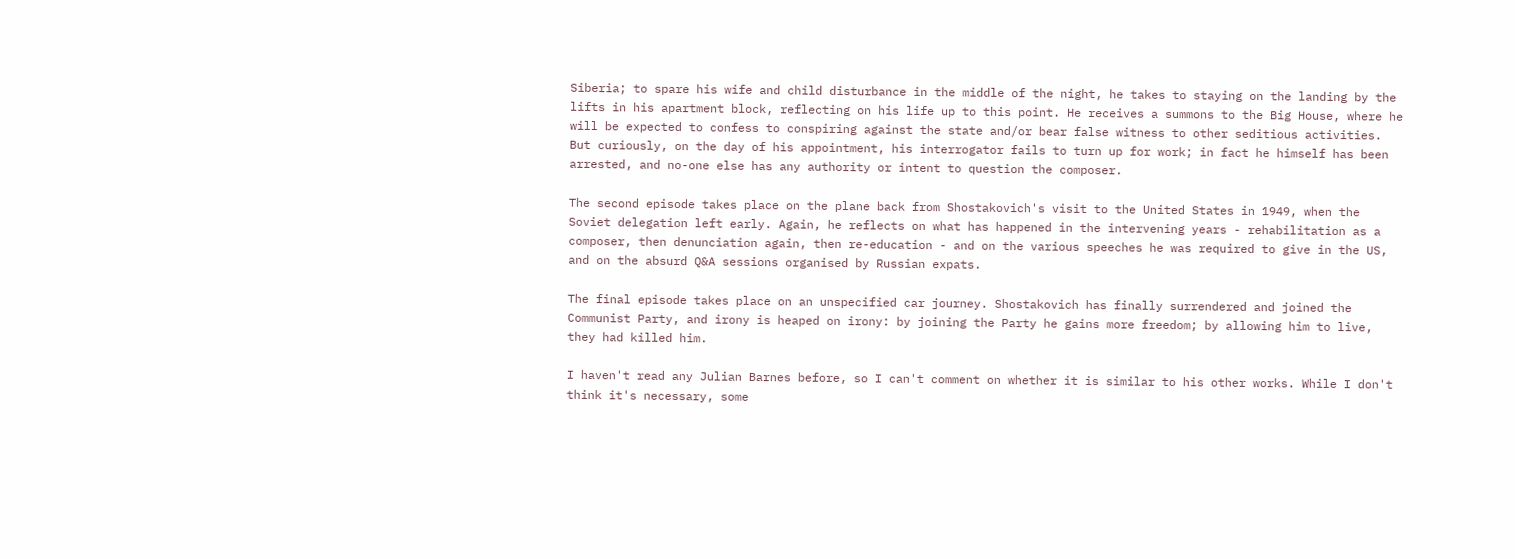Siberia; to spare his wife and child disturbance in the middle of the night, he takes to staying on the landing by the lifts in his apartment block, reflecting on his life up to this point. He receives a summons to the Big House, where he will be expected to confess to conspiring against the state and/or bear false witness to other seditious activities. But curiously, on the day of his appointment, his interrogator fails to turn up for work; in fact he himself has been arrested, and no-one else has any authority or intent to question the composer.

The second episode takes place on the plane back from Shostakovich's visit to the United States in 1949, when the Soviet delegation left early. Again, he reflects on what has happened in the intervening years - rehabilitation as a composer, then denunciation again, then re-education - and on the various speeches he was required to give in the US, and on the absurd Q&A sessions organised by Russian expats.

The final episode takes place on an unspecified car journey. Shostakovich has finally surrendered and joined the Communist Party, and irony is heaped on irony: by joining the Party he gains more freedom; by allowing him to live, they had killed him.

I haven't read any Julian Barnes before, so I can't comment on whether it is similar to his other works. While I don't think it's necessary, some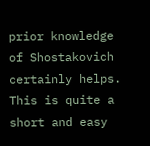prior knowledge of Shostakovich certainly helps. This is quite a short and easy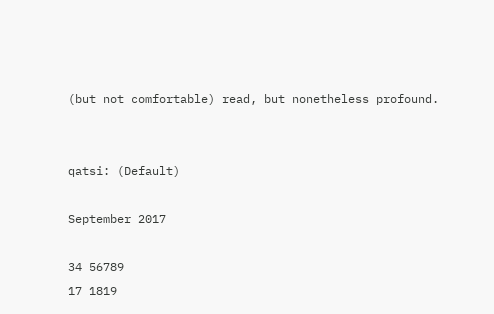(but not comfortable) read, but nonetheless profound.


qatsi: (Default)

September 2017

34 56789
17 1819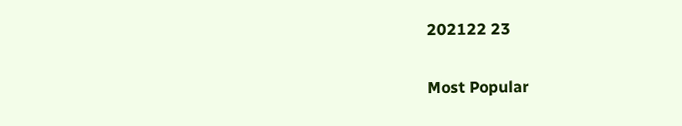202122 23

Most Popular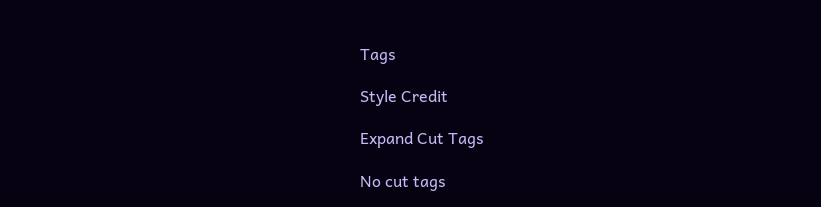Tags

Style Credit

Expand Cut Tags

No cut tags